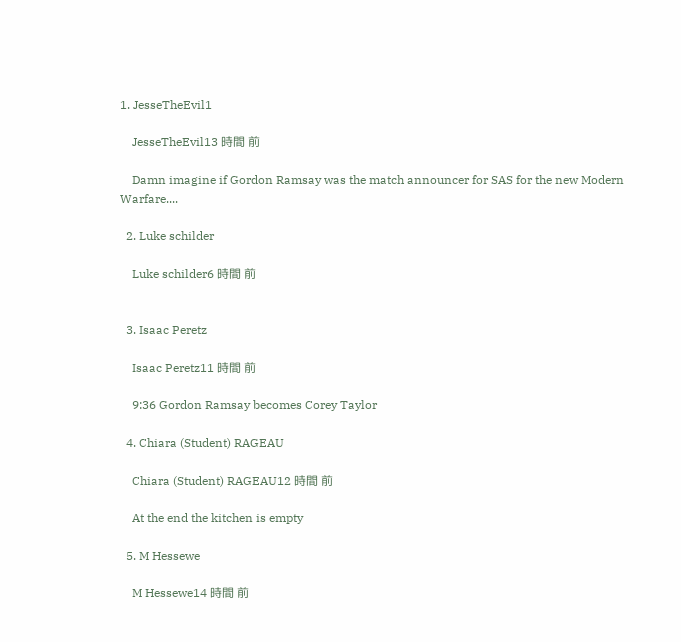1. JesseTheEvil1

    JesseTheEvil13 時間 前

    Damn imagine if Gordon Ramsay was the match announcer for SAS for the new Modern Warfare....

  2. Luke schilder

    Luke schilder6 時間 前


  3. Isaac Peretz

    Isaac Peretz11 時間 前

    9:36 Gordon Ramsay becomes Corey Taylor

  4. Chiara (Student) RAGEAU

    Chiara (Student) RAGEAU12 時間 前

    At the end the kitchen is empty

  5. M Hessewe

    M Hessewe14 時間 前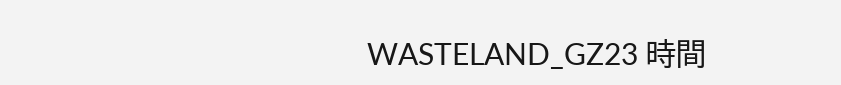WASTELAND_GZ23 時間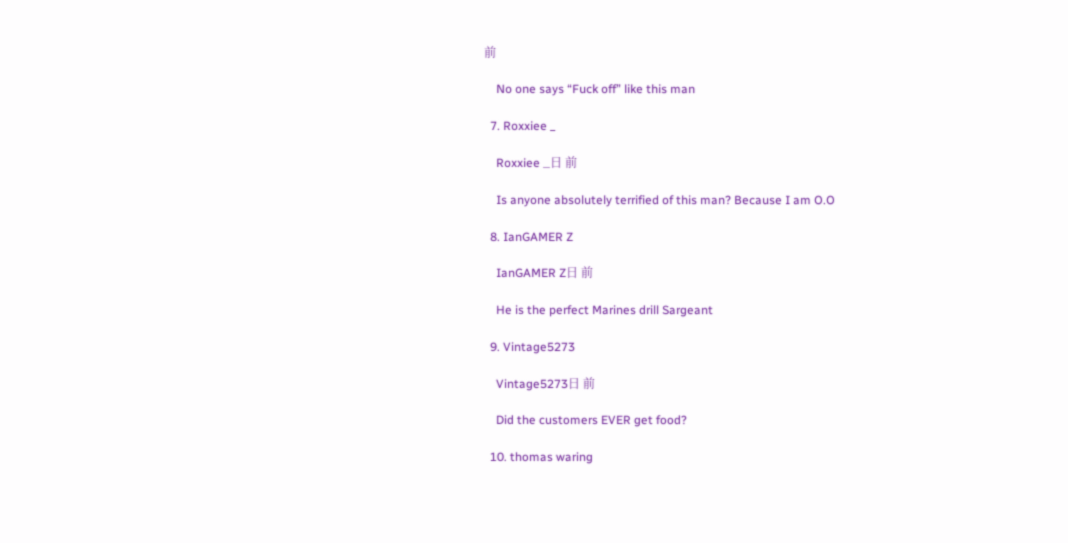前

    No one says “Fuck off” like this man

  7. Roxxiee _

    Roxxiee _日 前

    Is anyone absolutely terrified of this man? Because I am O.O

  8. IanGAMER Z

    IanGAMER Z日 前

    He is the perfect Marines drill Sargeant

  9. Vintage5273

    Vintage5273日 前

    Did the customers EVER get food?

  10. thomas waring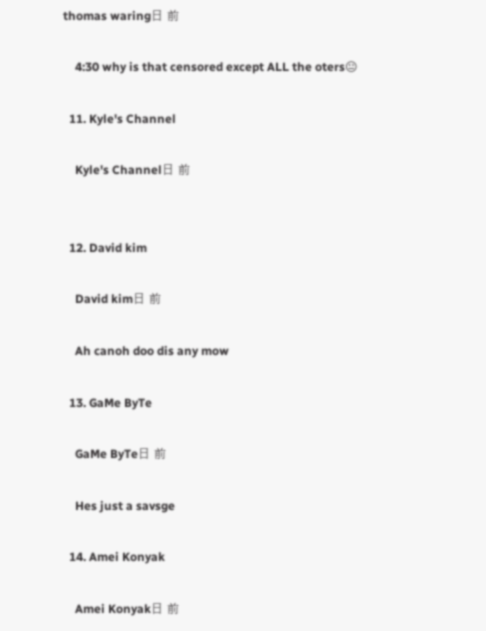thomas waring日 前

    4:30 why is that censored except ALL the oters😐

  11. Kyle's Channel

    Kyle's Channel日 前


  12. David kim

    David kim日 前

    Ah canoh doo dis any mow

  13. GaMe ByTe

    GaMe ByTe日 前

    Hes just a savsge

  14. Amei Konyak

    Amei Konyak日 前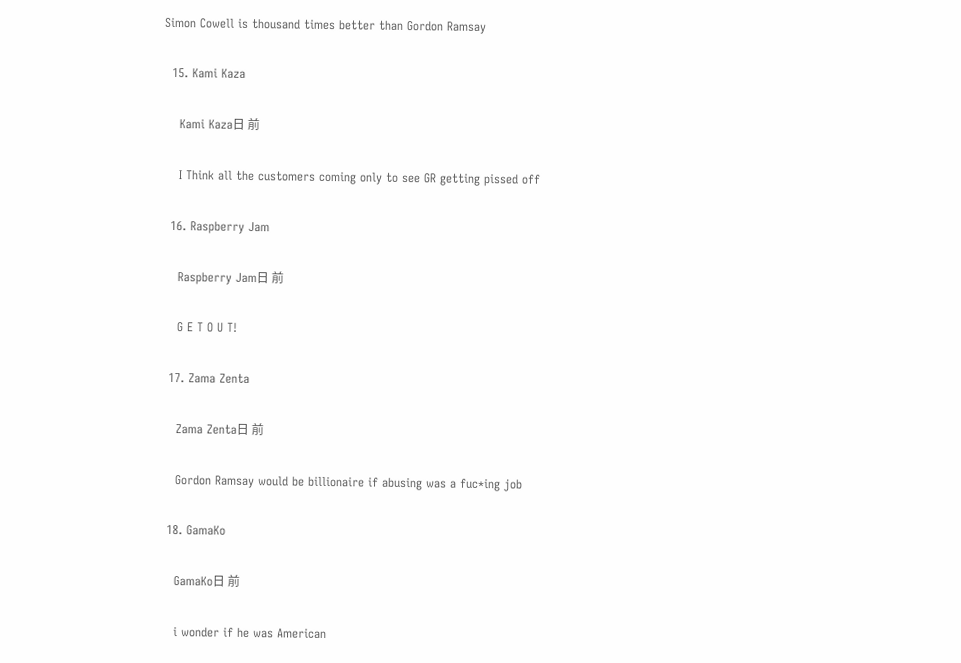Simon Cowell is thousand times better than Gordon Ramsay

  15. Kami Kaza

    Kami Kaza日 前

    I Think all the customers coming only to see GR getting pissed off

  16. Raspberry Jam

    Raspberry Jam日 前

    G E T O U T!

  17. Zama Zenta

    Zama Zenta日 前

    Gordon Ramsay would be billionaire if abusing was a fuc*ing job

  18. GamaKo

    GamaKo日 前

    i wonder if he was American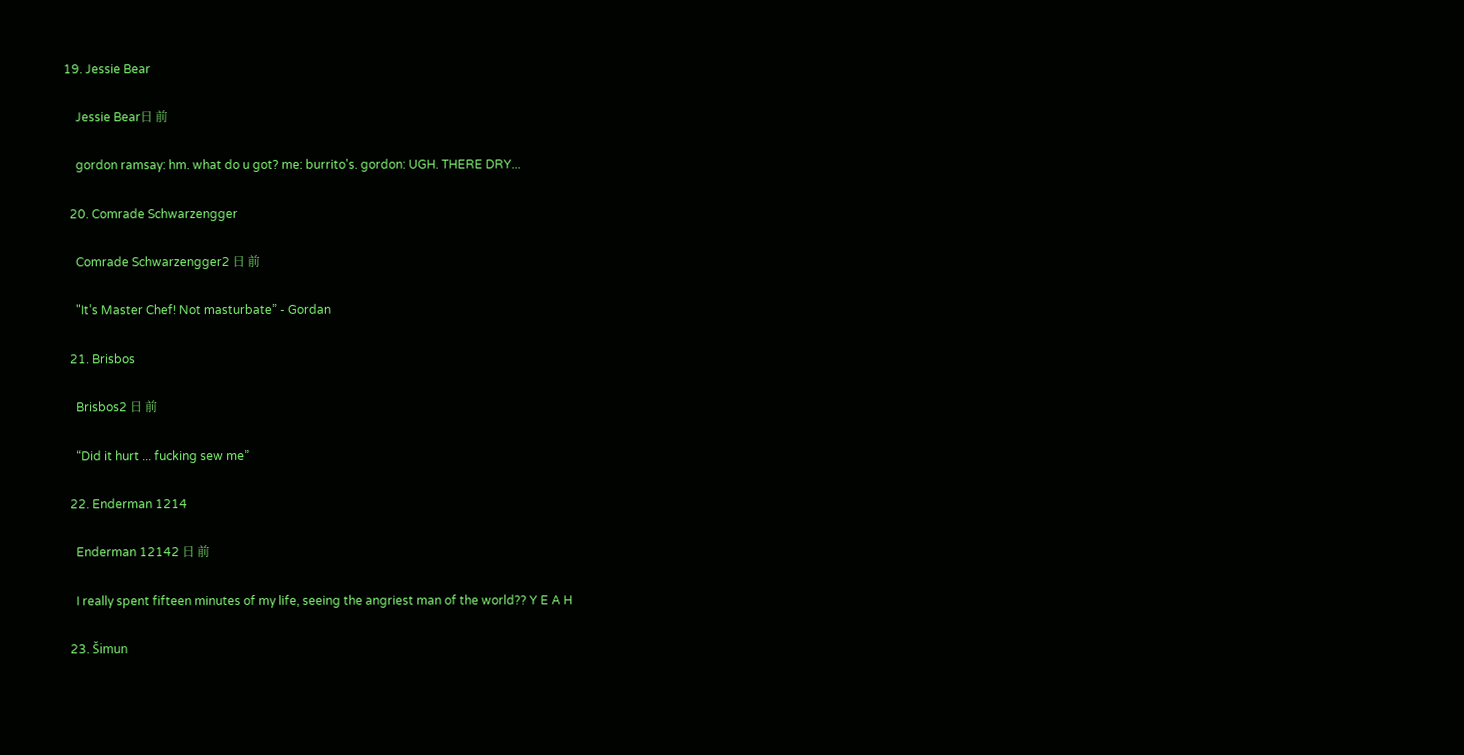19. Jessie Bear

    Jessie Bear日 前

    gordon ramsay: hm. what do u got? me: burrito's. gordon: UGH. THERE DRY...

  20. Comrade Schwarzengger

    Comrade Schwarzengger2 日 前

    "It’s Master Chef! Not masturbate” - Gordan

  21. Brisbos

    Brisbos2 日 前

    “Did it hurt ... fucking sew me”

  22. Enderman 1214

    Enderman 12142 日 前

    I really spent fifteen minutes of my life, seeing the angriest man of the world?? Y E A H

  23. Šimun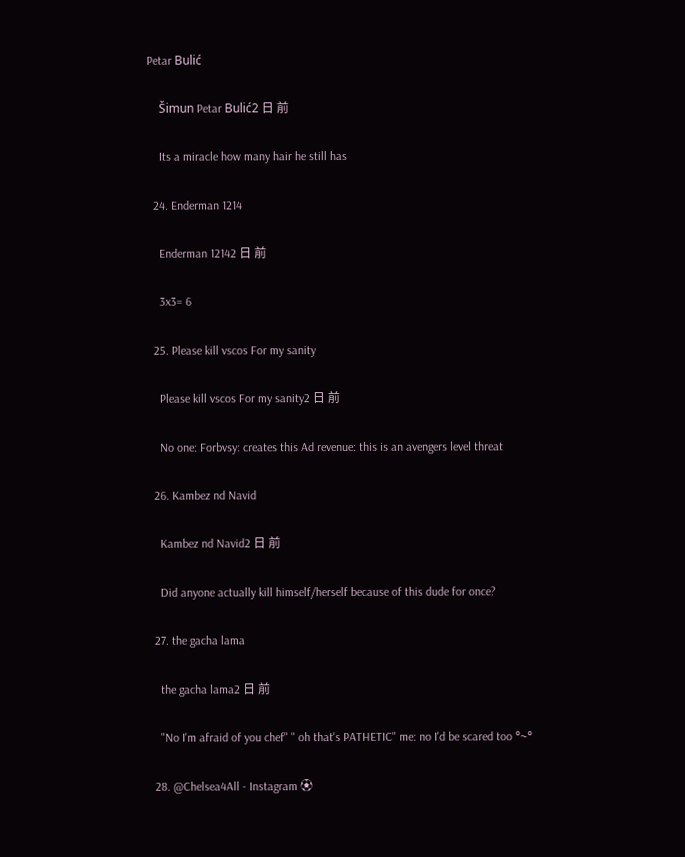Petar Bulić

    Šimun Petar Bulić2 日 前

    Its a miracle how many hair he still has

  24. Enderman 1214

    Enderman 12142 日 前

    3x3= 6

  25. Please kill vscos For my sanity

    Please kill vscos For my sanity2 日 前

    No one: Forbvsy: creates this Ad revenue: this is an avengers level threat

  26. Kambez nd Navid

    Kambez nd Navid2 日 前

    Did anyone actually kill himself/herself because of this dude for once?

  27. the gacha lama

    the gacha lama2 日 前

    "No I'm afraid of you chef" " oh that's PATHETIC" me: no I'd be scared too °~°

  28. @Chelsea4All - Instagram ⚽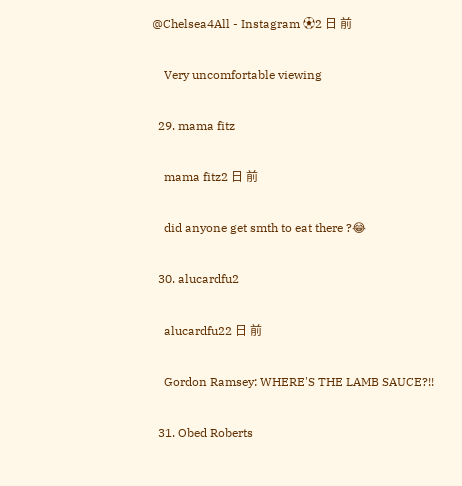@Chelsea4All - Instagram ⚽2 日 前

    Very uncomfortable viewing

  29. mama fitz

    mama fitz2 日 前

    did anyone get smth to eat there ?😂

  30. alucardfu2

    alucardfu22 日 前

    Gordon Ramsey: WHERE'S THE LAMB SAUCE?!!

  31. Obed Roberts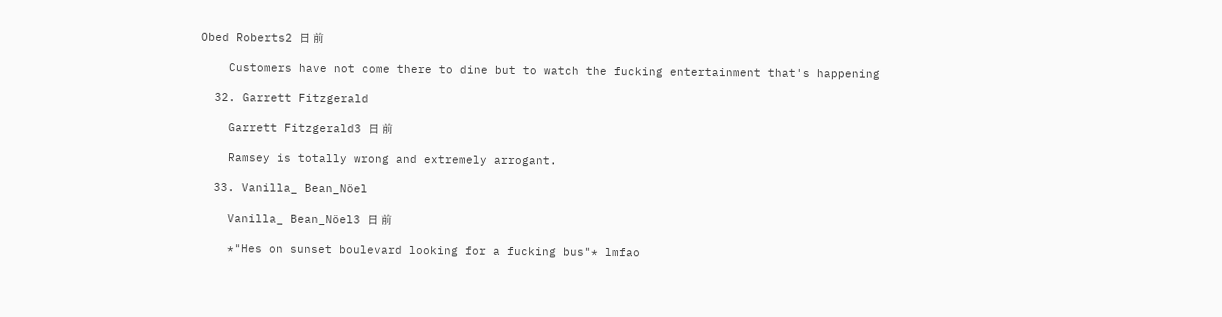Obed Roberts2 日 前

    Customers have not come there to dine but to watch the fucking entertainment that's happening

  32. Garrett Fitzgerald

    Garrett Fitzgerald3 日 前

    Ramsey is totally wrong and extremely arrogant.

  33. Vanilla_ Bean_Nöel

    Vanilla_ Bean_Nöel3 日 前

    *"Hes on sunset boulevard looking for a fucking bus"* lmfao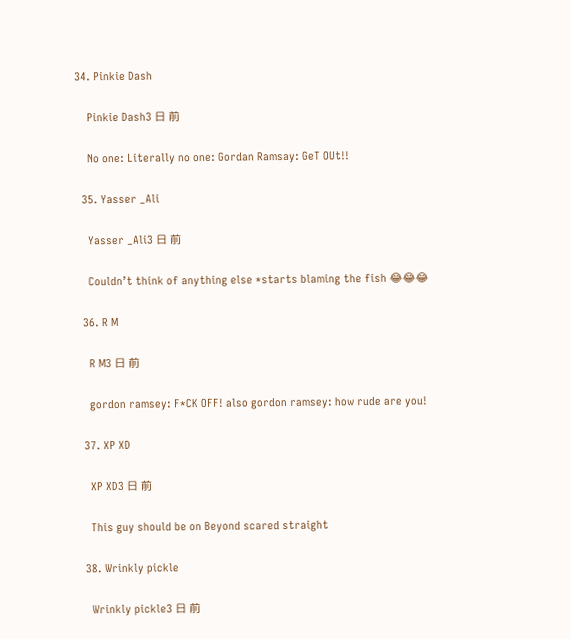34. Pinkie Dash

    Pinkie Dash3 日 前

    No one: Literally no one: Gordan Ramsay: GeT OUt!!

  35. Yasser _Ali

    Yasser _Ali3 日 前

    Couldn’t think of anything else *starts blaming the fish 😂😂😂

  36. R M

    R M3 日 前

    gordon ramsey: F*CK OFF! also gordon ramsey: how rude are you!

  37. XP XD

    XP XD3 日 前

    This guy should be on Beyond scared straight

  38. Wrinkly pickle

    Wrinkly pickle3 日 前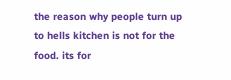the reason why people turn up to hells kitchen is not for the food. its for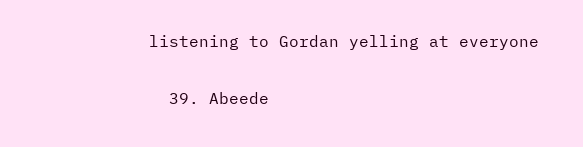listening to Gordan yelling at everyone

  39. Abeede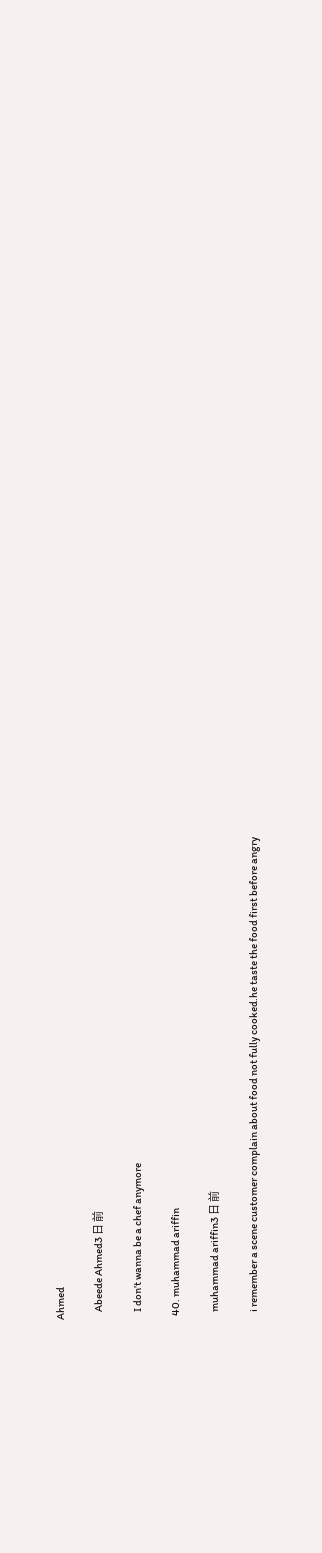Ahmed

    Abeede Ahmed3 日 前

    I don’t wanna be a chef anymore

  40. muhammad ariffin

    muhammad ariffin3 日 前

    i remember a scene customer complain about food not fully cooked.he taste the food first before angry